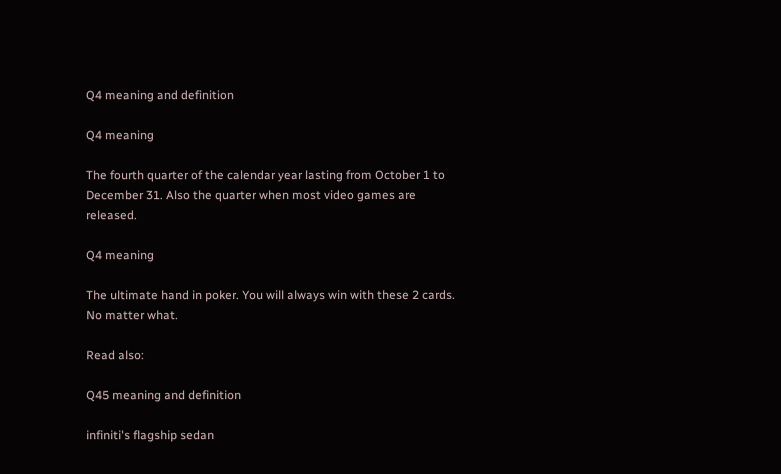Q4 meaning and definition

Q4 meaning

The fourth quarter of the calendar year lasting from October 1 to December 31. Also the quarter when most video games are released.

Q4 meaning

The ultimate hand in poker. You will always win with these 2 cards. No matter what.

Read also:

Q45 meaning and definition

infiniti's flagship sedan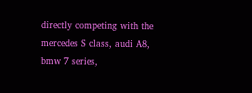directly competing with the mercedes S class, audi A8, bmw 7 series,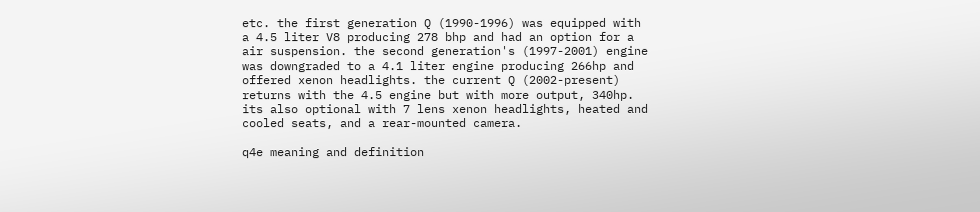etc. the first generation Q (1990-1996) was equipped with a 4.5 liter V8 producing 278 bhp and had an option for a air suspension. the second generation's (1997-2001) engine was downgraded to a 4.1 liter engine producing 266hp and offered xenon headlights. the current Q (2002-present) returns with the 4.5 engine but with more output, 340hp. its also optional with 7 lens xenon headlights, heated and cooled seats, and a rear-mounted camera.

q4e meaning and definition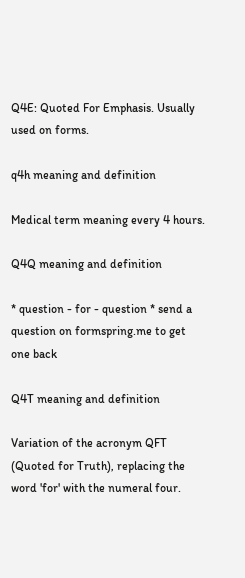Q4E: Quoted For Emphasis. Usually used on forms.

q4h meaning and definition

Medical term meaning every 4 hours.

Q4Q meaning and definition

* question - for - question * send a question on formspring.me to get one back

Q4T meaning and definition

Variation of the acronym QFT (Quoted for Truth), replacing the word 'for' with the numeral four.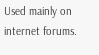Used mainly on internet forums.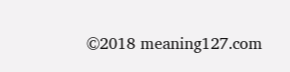©2018 meaning127.com